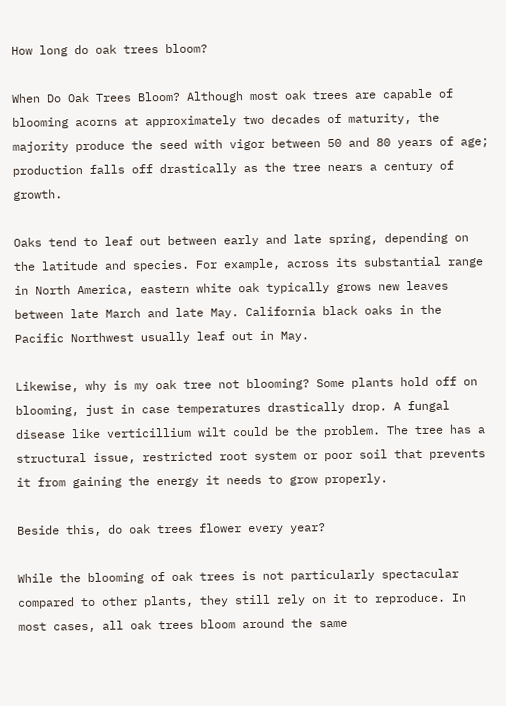How long do oak trees bloom?

When Do Oak Trees Bloom? Although most oak trees are capable of blooming acorns at approximately two decades of maturity, the majority produce the seed with vigor between 50 and 80 years of age; production falls off drastically as the tree nears a century of growth.

Oaks tend to leaf out between early and late spring, depending on the latitude and species. For example, across its substantial range in North America, eastern white oak typically grows new leaves between late March and late May. California black oaks in the Pacific Northwest usually leaf out in May.

Likewise, why is my oak tree not blooming? Some plants hold off on blooming, just in case temperatures drastically drop. A fungal disease like verticillium wilt could be the problem. The tree has a structural issue, restricted root system or poor soil that prevents it from gaining the energy it needs to grow properly.

Beside this, do oak trees flower every year?

While the blooming of oak trees is not particularly spectacular compared to other plants, they still rely on it to reproduce. In most cases, all oak trees bloom around the same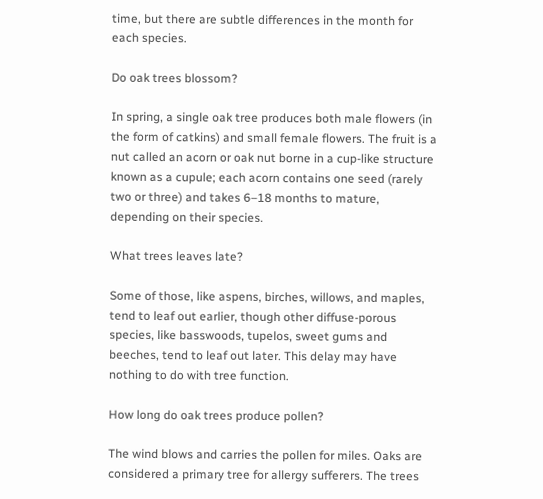time, but there are subtle differences in the month for each species.

Do oak trees blossom?

In spring, a single oak tree produces both male flowers (in the form of catkins) and small female flowers. The fruit is a nut called an acorn or oak nut borne in a cup-like structure known as a cupule; each acorn contains one seed (rarely two or three) and takes 6–18 months to mature, depending on their species.

What trees leaves late?

Some of those, like aspens, birches, willows, and maples, tend to leaf out earlier, though other diffuse-porous species, like basswoods, tupelos, sweet gums and beeches, tend to leaf out later. This delay may have nothing to do with tree function.

How long do oak trees produce pollen?

The wind blows and carries the pollen for miles. Oaks are considered a primary tree for allergy sufferers. The trees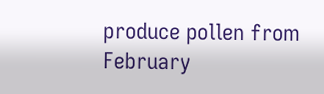produce pollen from February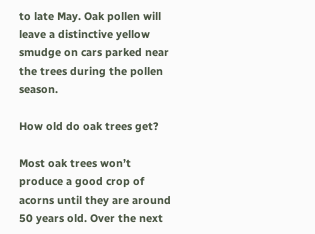to late May. Oak pollen will leave a distinctive yellow smudge on cars parked near the trees during the pollen season.

How old do oak trees get?

Most oak trees won’t produce a good crop of acorns until they are around 50 years old. Over the next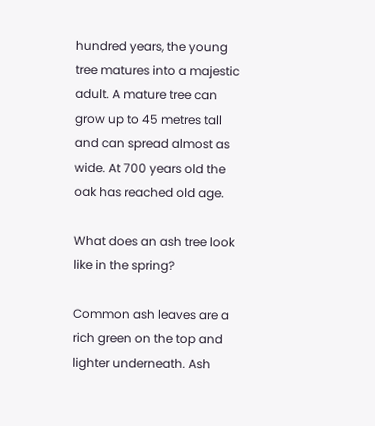hundred years, the young tree matures into a majestic adult. A mature tree can grow up to 45 metres tall and can spread almost as wide. At 700 years old the oak has reached old age.

What does an ash tree look like in the spring?

Common ash leaves are a rich green on the top and lighter underneath. Ash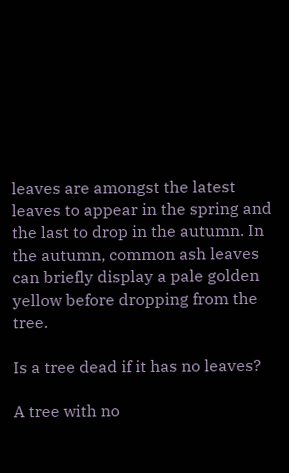leaves are amongst the latest leaves to appear in the spring and the last to drop in the autumn. In the autumn, common ash leaves can briefly display a pale golden yellow before dropping from the tree.

Is a tree dead if it has no leaves?

A tree with no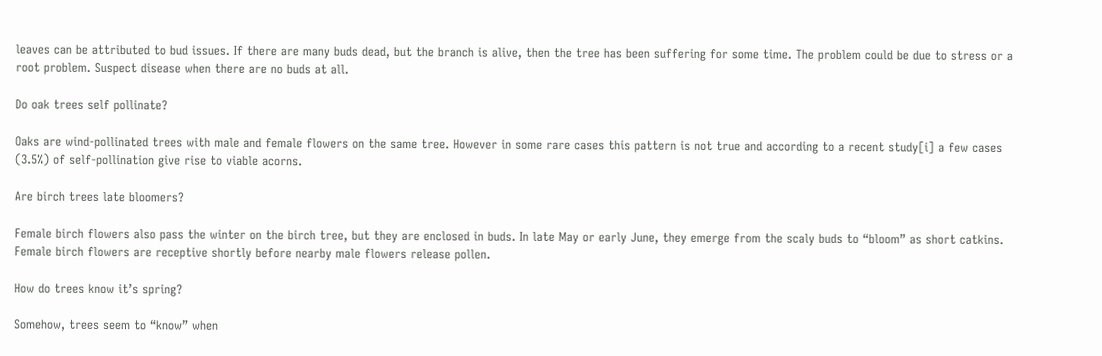leaves can be attributed to bud issues. If there are many buds dead, but the branch is alive, then the tree has been suffering for some time. The problem could be due to stress or a root problem. Suspect disease when there are no buds at all.

Do oak trees self pollinate?

Oaks are wind-pollinated trees with male and female flowers on the same tree. However in some rare cases this pattern is not true and according to a recent study[i] a few cases (3.5%) of self-pollination give rise to viable acorns.

Are birch trees late bloomers?

Female birch flowers also pass the winter on the birch tree, but they are enclosed in buds. In late May or early June, they emerge from the scaly buds to “bloom” as short catkins. Female birch flowers are receptive shortly before nearby male flowers release pollen.

How do trees know it’s spring?

Somehow, trees seem to “know” when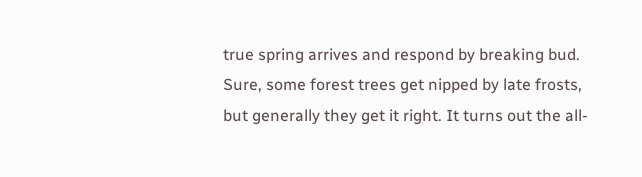true spring arrives and respond by breaking bud. Sure, some forest trees get nipped by late frosts, but generally they get it right. It turns out the all-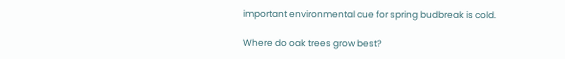important environmental cue for spring budbreak is cold.

Where do oak trees grow best?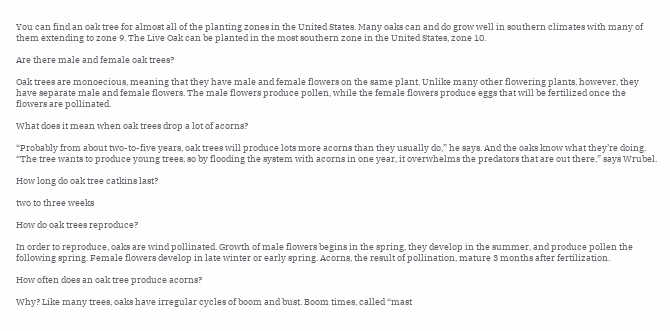You can find an oak tree for almost all of the planting zones in the United States. Many oaks can and do grow well in southern climates with many of them extending to zone 9. The Live Oak can be planted in the most southern zone in the United States, zone 10.

Are there male and female oak trees?

Oak trees are monoecious, meaning that they have male and female flowers on the same plant. Unlike many other flowering plants, however, they have separate male and female flowers. The male flowers produce pollen, while the female flowers produce eggs that will be fertilized once the flowers are pollinated.

What does it mean when oak trees drop a lot of acorns?

“Probably from about two-to-five years, oak trees will produce lots more acorns than they usually do,” he says. And the oaks know what they’re doing. “The tree wants to produce young trees, so by flooding the system with acorns in one year, it overwhelms the predators that are out there,” says Wrubel.

How long do oak tree catkins last?

two to three weeks

How do oak trees reproduce?

In order to reproduce, oaks are wind pollinated. Growth of male flowers begins in the spring, they develop in the summer, and produce pollen the following spring. Female flowers develop in late winter or early spring. Acorns, the result of pollination, mature 3 months after fertilization.

How often does an oak tree produce acorns?

Why? Like many trees, oaks have irregular cycles of boom and bust. Boom times, called “mast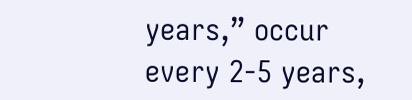years,” occur every 2-5 years,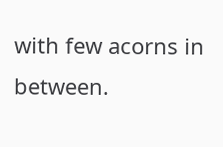with few acorns in between.